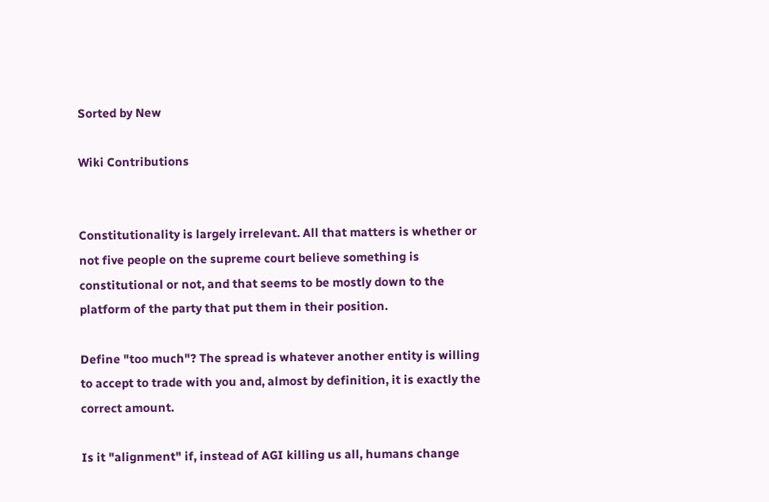Sorted by New

Wiki Contributions


Constitutionality is largely irrelevant. All that matters is whether or not five people on the supreme court believe something is constitutional or not, and that seems to be mostly down to the platform of the party that put them in their position.

Define "too much"? The spread is whatever another entity is willing to accept to trade with you and, almost by definition, it is exactly the correct amount.

Is it "alignment" if, instead of AGI killing us all, humans change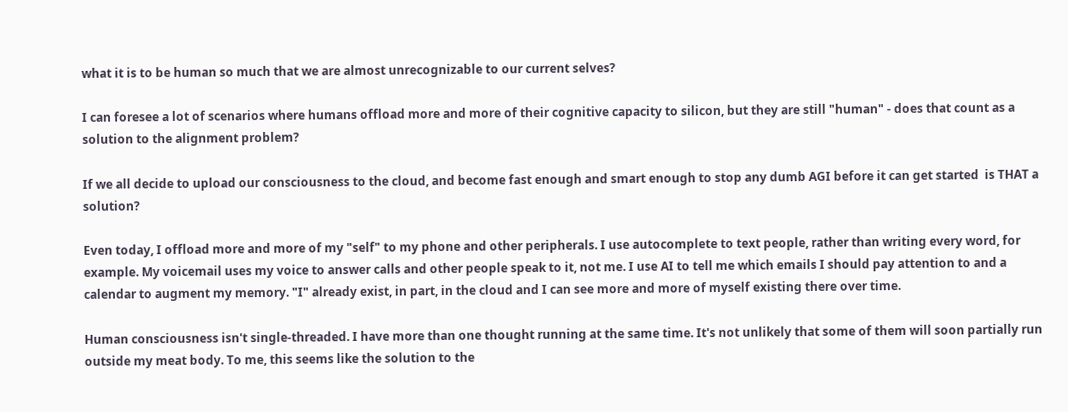what it is to be human so much that we are almost unrecognizable to our current selves?

I can foresee a lot of scenarios where humans offload more and more of their cognitive capacity to silicon, but they are still "human" - does that count as a solution to the alignment problem?

If we all decide to upload our consciousness to the cloud, and become fast enough and smart enough to stop any dumb AGI before it can get started  is THAT a solution?

Even today, I offload more and more of my "self" to my phone and other peripherals. I use autocomplete to text people, rather than writing every word, for example. My voicemail uses my voice to answer calls and other people speak to it, not me. I use AI to tell me which emails I should pay attention to and a calendar to augment my memory. "I" already exist, in part, in the cloud and I can see more and more of myself existing there over time.

Human consciousness isn't single-threaded. I have more than one thought running at the same time. It's not unlikely that some of them will soon partially run outside my meat body. To me, this seems like the solution to the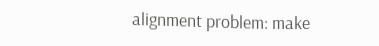alignment problem: make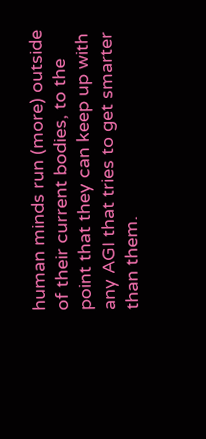human minds run (more) outside of their current bodies, to the point that they can keep up with any AGI that tries to get smarter than them.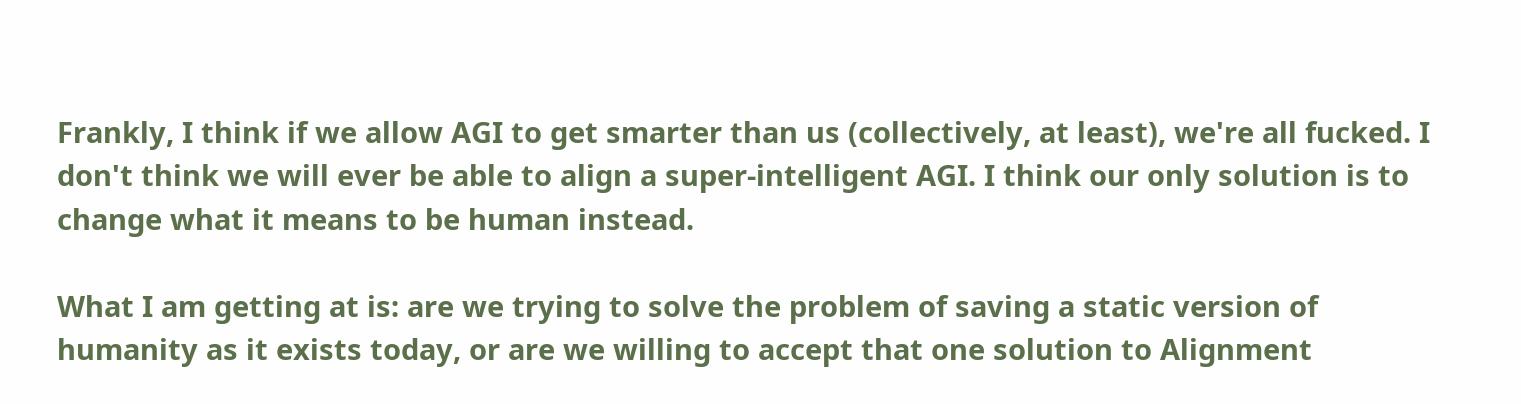Frankly, I think if we allow AGI to get smarter than us (collectively, at least), we're all fucked. I don't think we will ever be able to align a super-intelligent AGI. I think our only solution is to change what it means to be human instead.

What I am getting at is: are we trying to solve the problem of saving a static version of humanity as it exists today, or are we willing to accept that one solution to Alignment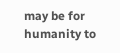may be for humanity to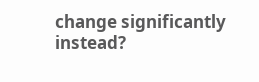change significantly instead?